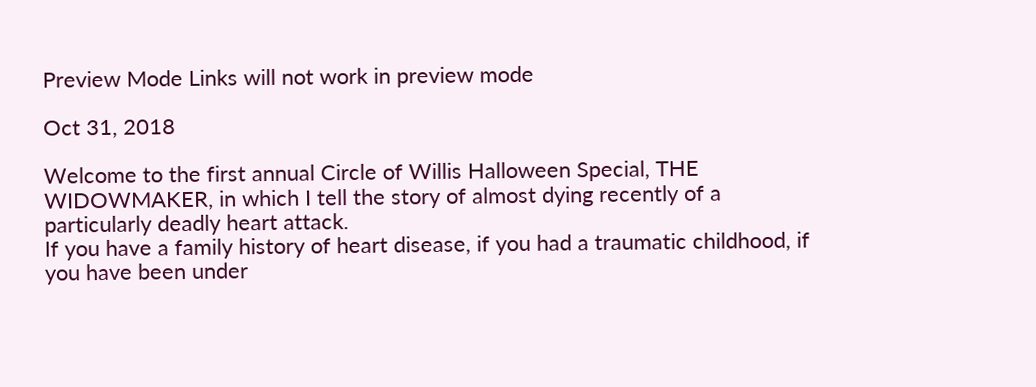Preview Mode Links will not work in preview mode

Oct 31, 2018

Welcome to the first annual Circle of Willis Halloween Special, THE WIDOWMAKER, in which I tell the story of almost dying recently of a particularly deadly heart attack.
If you have a family history of heart disease, if you had a traumatic childhood, if you have been under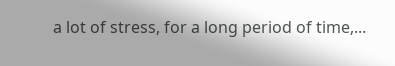a lot of stress, for a long period of time,...